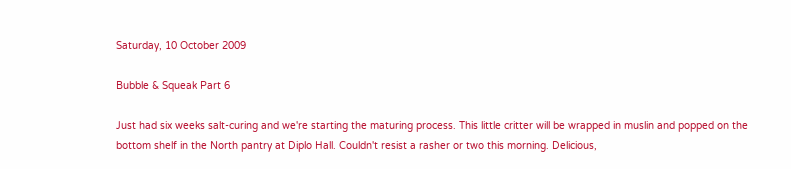Saturday, 10 October 2009

Bubble & Squeak Part 6

Just had six weeks salt-curing and we're starting the maturing process. This little critter will be wrapped in muslin and popped on the bottom shelf in the North pantry at Diplo Hall. Couldn't resist a rasher or two this morning. Delicious,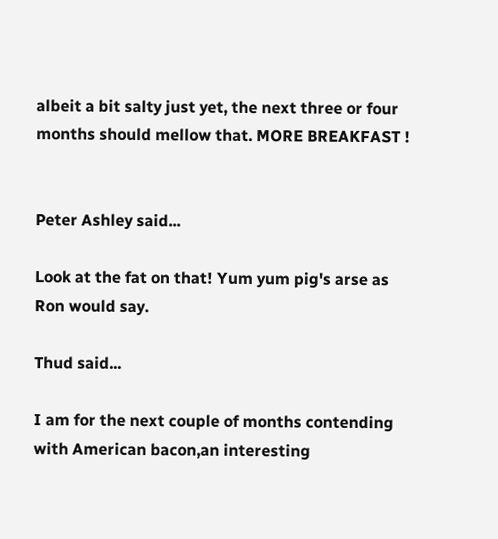albeit a bit salty just yet, the next three or four months should mellow that. MORE BREAKFAST !


Peter Ashley said...

Look at the fat on that! Yum yum pig's arse as Ron would say.

Thud said...

I am for the next couple of months contending with American bacon,an interesting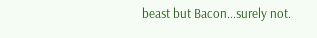beast but Bacon...surely not.